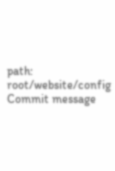path: root/website/config
Commit message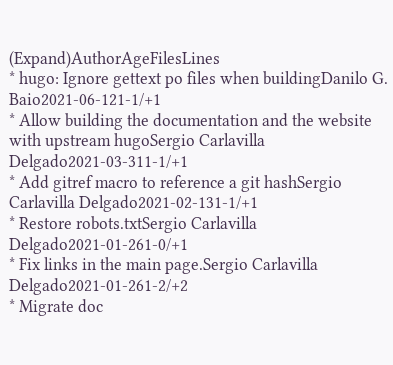(Expand)AuthorAgeFilesLines
* hugo: Ignore gettext po files when buildingDanilo G. Baio2021-06-121-1/+1
* Allow building the documentation and the website with upstream hugoSergio Carlavilla Delgado2021-03-311-1/+1
* Add gitref macro to reference a git hashSergio Carlavilla Delgado2021-02-131-1/+1
* Restore robots.txtSergio Carlavilla Delgado2021-01-261-0/+1
* Fix links in the main page.Sergio Carlavilla Delgado2021-01-261-2/+2
* Migrate doc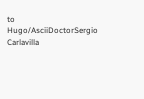to Hugo/AsciiDoctorSergio Carlavilla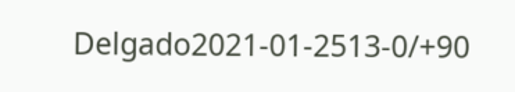Delgado2021-01-2513-0/+90